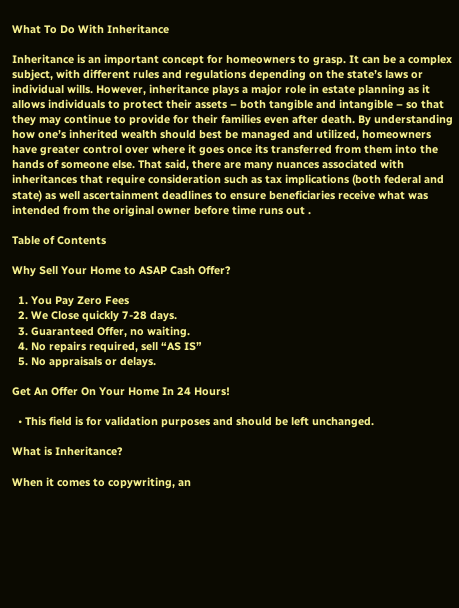What To Do With Inheritance

Inheritance is an important concept for homeowners to grasp. It can be a complex subject, with different rules and regulations depending on the state’s laws or individual wills. However, inheritance plays a major role in estate planning as it allows individuals to protect their assets – both tangible and intangible – so that they may continue to provide for their families even after death. By understanding how one’s inherited wealth should best be managed and utilized, homeowners have greater control over where it goes once its transferred from them into the hands of someone else. That said, there are many nuances associated with inheritances that require consideration such as tax implications (both federal and state) as well ascertainment deadlines to ensure beneficiaries receive what was intended from the original owner before time runs out .

Table of Contents

Why Sell Your Home to ASAP Cash Offer?

  1. You Pay Zero Fees
  2. We Close quickly 7-28 days.
  3. Guaranteed Offer, no waiting.
  4. No repairs required, sell “AS IS”
  5. No appraisals or delays.

Get An Offer On Your Home In 24 Hours!

  • This field is for validation purposes and should be left unchanged.

What is Inheritance?

When it comes to copywriting, an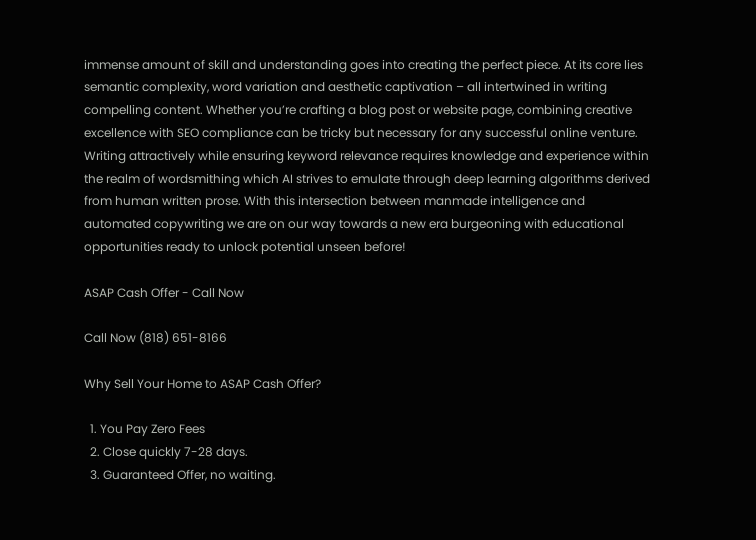immense amount of skill and understanding goes into creating the perfect piece. At its core lies semantic complexity, word variation and aesthetic captivation – all intertwined in writing compelling content. Whether you’re crafting a blog post or website page, combining creative excellence with SEO compliance can be tricky but necessary for any successful online venture. Writing attractively while ensuring keyword relevance requires knowledge and experience within the realm of wordsmithing which AI strives to emulate through deep learning algorithms derived from human written prose. With this intersection between manmade intelligence and automated copywriting we are on our way towards a new era burgeoning with educational opportunities ready to unlock potential unseen before!

ASAP Cash Offer - Call Now

Call Now (818) 651-8166

Why Sell Your Home to ASAP Cash Offer?

  1. You Pay Zero Fees
  2. Close quickly 7-28 days.
  3. Guaranteed Offer, no waiting.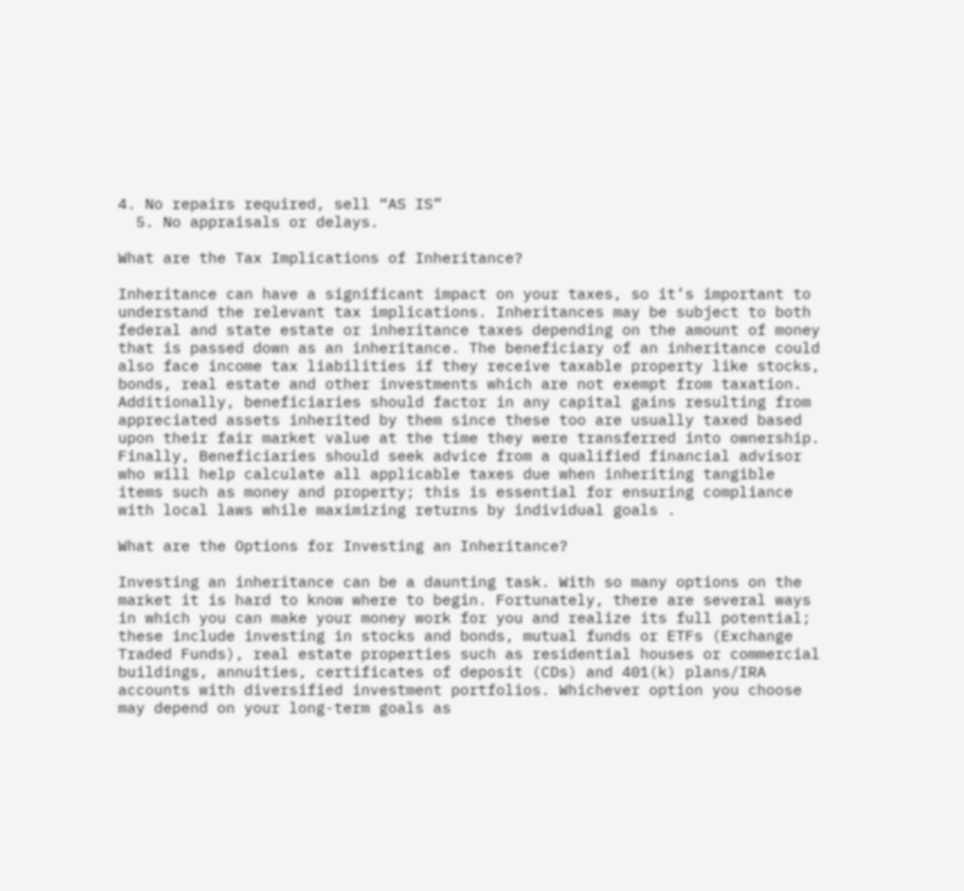4. No repairs required, sell “AS IS”
  5. No appraisals or delays.

What are the Tax Implications of Inheritance?

Inheritance can have a significant impact on your taxes, so it’s important to understand the relevant tax implications. Inheritances may be subject to both federal and state estate or inheritance taxes depending on the amount of money that is passed down as an inheritance. The beneficiary of an inheritance could also face income tax liabilities if they receive taxable property like stocks, bonds, real estate and other investments which are not exempt from taxation. Additionally, beneficiaries should factor in any capital gains resulting from appreciated assets inherited by them since these too are usually taxed based upon their fair market value at the time they were transferred into ownership. Finally, Beneficiaries should seek advice from a qualified financial advisor who will help calculate all applicable taxes due when inheriting tangible items such as money and property; this is essential for ensuring compliance with local laws while maximizing returns by individual goals .

What are the Options for Investing an Inheritance?

Investing an inheritance can be a daunting task. With so many options on the market it is hard to know where to begin. Fortunately, there are several ways in which you can make your money work for you and realize its full potential; these include investing in stocks and bonds, mutual funds or ETFs (Exchange Traded Funds), real estate properties such as residential houses or commercial buildings, annuities, certificates of deposit (CDs) and 401(k) plans/IRA accounts with diversified investment portfolios. Whichever option you choose may depend on your long-term goals as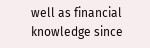well as financial knowledge since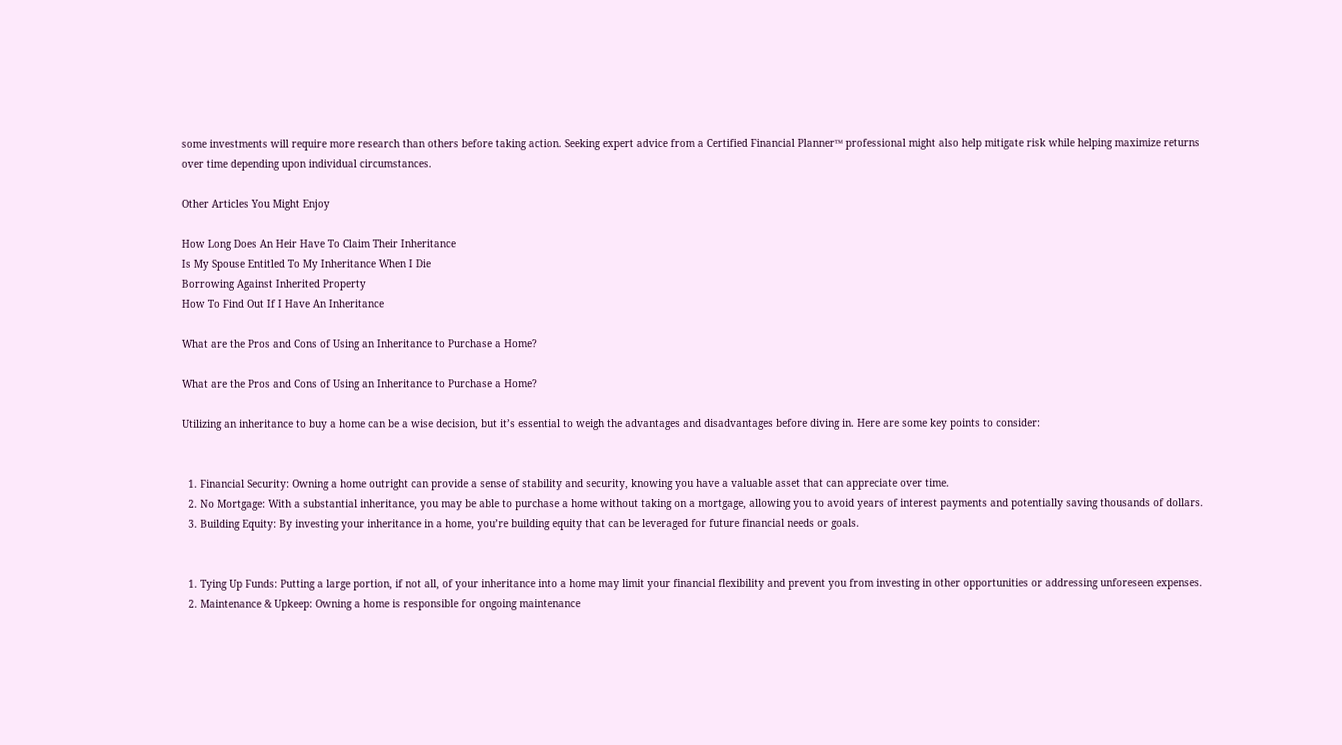some investments will require more research than others before taking action. Seeking expert advice from a Certified Financial Planner™ professional might also help mitigate risk while helping maximize returns over time depending upon individual circumstances.

Other Articles You Might Enjoy

How Long Does An Heir Have To Claim Their Inheritance
Is My Spouse Entitled To My Inheritance When I Die
Borrowing Against Inherited Property
How To Find Out If I Have An Inheritance

What are the Pros and Cons of Using an Inheritance to Purchase a Home?

What are the Pros and Cons of Using an Inheritance to Purchase a Home?

Utilizing an inheritance to buy a home can be a wise decision, but it’s essential to weigh the advantages and disadvantages before diving in. Here are some key points to consider:


  1. Financial Security: Owning a home outright can provide a sense of stability and security, knowing you have a valuable asset that can appreciate over time.
  2. No Mortgage: With a substantial inheritance, you may be able to purchase a home without taking on a mortgage, allowing you to avoid years of interest payments and potentially saving thousands of dollars.
  3. Building Equity: By investing your inheritance in a home, you’re building equity that can be leveraged for future financial needs or goals.


  1. Tying Up Funds: Putting a large portion, if not all, of your inheritance into a home may limit your financial flexibility and prevent you from investing in other opportunities or addressing unforeseen expenses.
  2. Maintenance & Upkeep: Owning a home is responsible for ongoing maintenance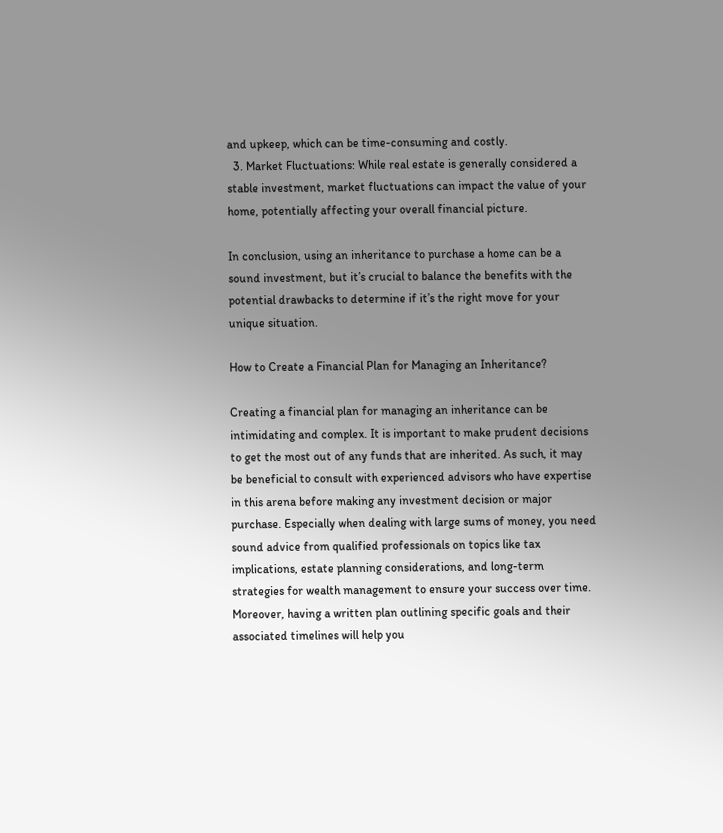and upkeep, which can be time-consuming and costly.
  3. Market Fluctuations: While real estate is generally considered a stable investment, market fluctuations can impact the value of your home, potentially affecting your overall financial picture.

In conclusion, using an inheritance to purchase a home can be a sound investment, but it’s crucial to balance the benefits with the potential drawbacks to determine if it’s the right move for your unique situation.

How to Create a Financial Plan for Managing an Inheritance?

Creating a financial plan for managing an inheritance can be intimidating and complex. It is important to make prudent decisions to get the most out of any funds that are inherited. As such, it may be beneficial to consult with experienced advisors who have expertise in this arena before making any investment decision or major purchase. Especially when dealing with large sums of money, you need sound advice from qualified professionals on topics like tax implications, estate planning considerations, and long-term strategies for wealth management to ensure your success over time. Moreover, having a written plan outlining specific goals and their associated timelines will help you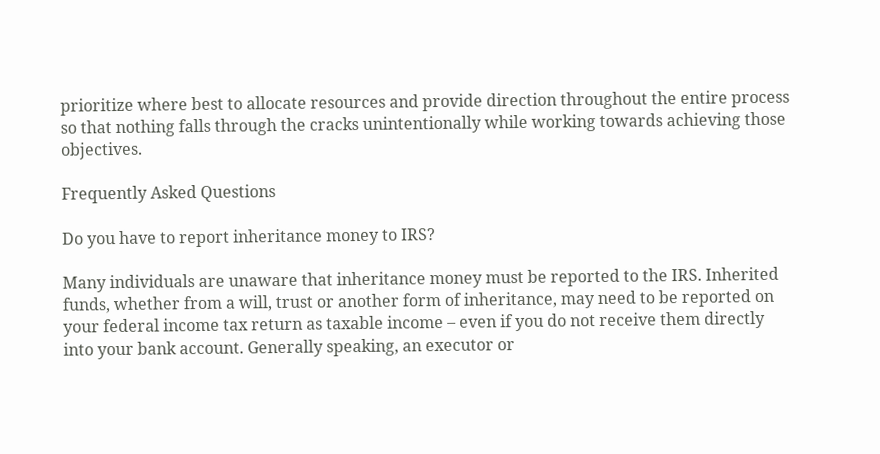prioritize where best to allocate resources and provide direction throughout the entire process so that nothing falls through the cracks unintentionally while working towards achieving those objectives.

Frequently Asked Questions

Do you have to report inheritance money to IRS?

Many individuals are unaware that inheritance money must be reported to the IRS. Inherited funds, whether from a will, trust or another form of inheritance, may need to be reported on your federal income tax return as taxable income – even if you do not receive them directly into your bank account. Generally speaking, an executor or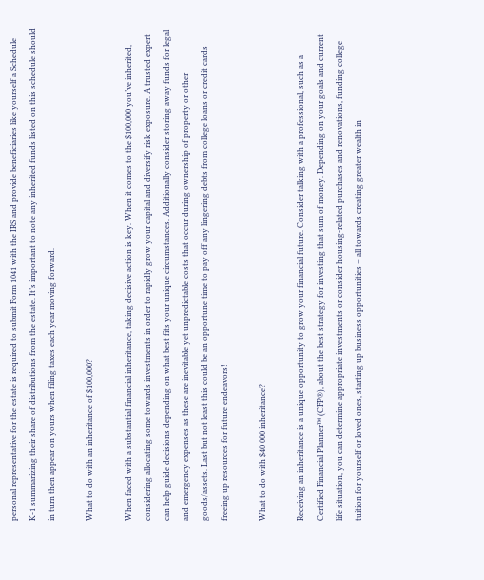personal representative for the estate is required to submit Form 1041 with the IRS and provide beneficiaries like yourself a Schedule K-1 summarizing their share of distributions from the estate. It’s important to note any inherited funds listed on this schedule should in turn then appear on yours when filing taxes each year moving forward.

What to do with an inheritance of $100,000?

When faced with a substantial financial inheritance, taking decisive action is key. When it comes to the $100,000 you’ve inherited, considering allocating some towards investments in order to rapidly grow your capital and diversify risk exposure. A trusted expert can help guide decisions depending on what best fits your unique circumstances. Additionally consider storing away funds for legal and emergency expenses as these are inevitable yet unpredictable costs that occur during ownership of property or other goods/assets. Last but not least this could be an opportune time to pay off any lingering debts from college loans or credit cards freeing up resources for future endeavors!

What to do with $40 000 inheritance?

Receiving an inheritance is a unique opportunity to grow your financial future. Consider talking with a professional, such as a Certified Financial Planner™ (CFP®), about the best strategy for investing that sum of money. Depending on your goals and current life situation, you can determine appropriate investments or consider housing-related purchases and renovations, funding college tuition for yourself or loved ones, starting up business opportunities – all towards creating greater wealth in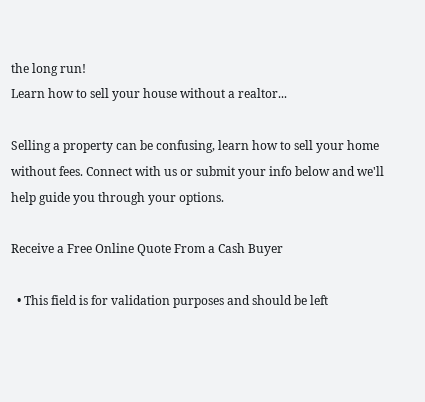the long run!
Learn how to sell your house without a realtor...

Selling a property can be confusing, learn how to sell your home without fees. Connect with us or submit your info below and we'll help guide you through your options.

Receive a Free Online Quote From a Cash Buyer

  • This field is for validation purposes and should be left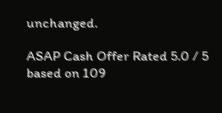unchanged.

ASAP Cash Offer Rated 5.0 / 5 based on 109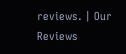reviews. | Our Reviews